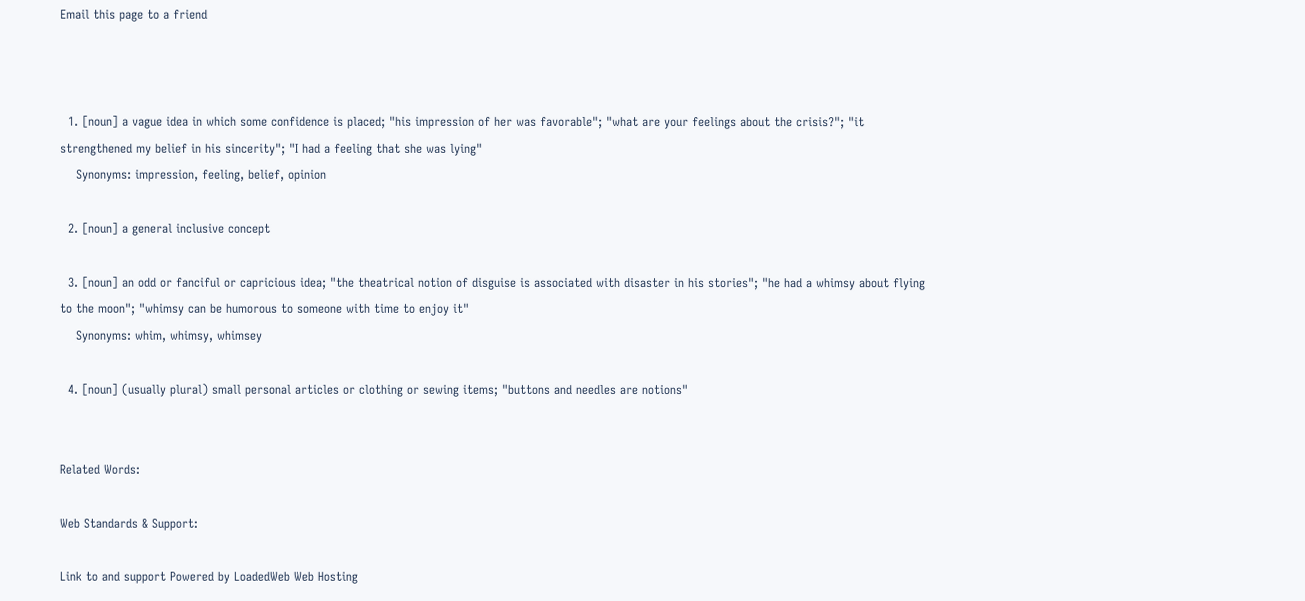Email this page to a friend



  1. [noun] a vague idea in which some confidence is placed; "his impression of her was favorable"; "what are your feelings about the crisis?"; "it strengthened my belief in his sincerity"; "I had a feeling that she was lying"
    Synonyms: impression, feeling, belief, opinion

  2. [noun] a general inclusive concept

  3. [noun] an odd or fanciful or capricious idea; "the theatrical notion of disguise is associated with disaster in his stories"; "he had a whimsy about flying to the moon"; "whimsy can be humorous to someone with time to enjoy it"
    Synonyms: whim, whimsy, whimsey

  4. [noun] (usually plural) small personal articles or clothing or sewing items; "buttons and needles are notions"


Related Words:

Web Standards & Support:

Link to and support Powered by LoadedWeb Web Hosting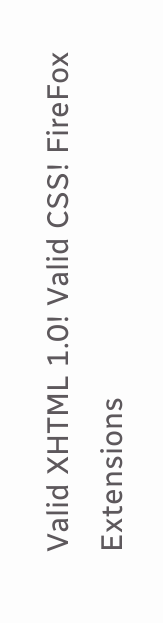Valid XHTML 1.0! Valid CSS! FireFox Extensions